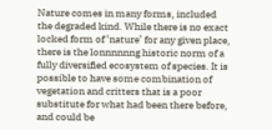Nature comes in many forms, included the degraded kind. While there is no exact locked form of ‘nature’ for any given place, there is the lonnnnnng historic norm of a fully diversified ecosystem of species. It is possible to have some combination of vegetation and critters that is a poor substitute for what had been there before, and could be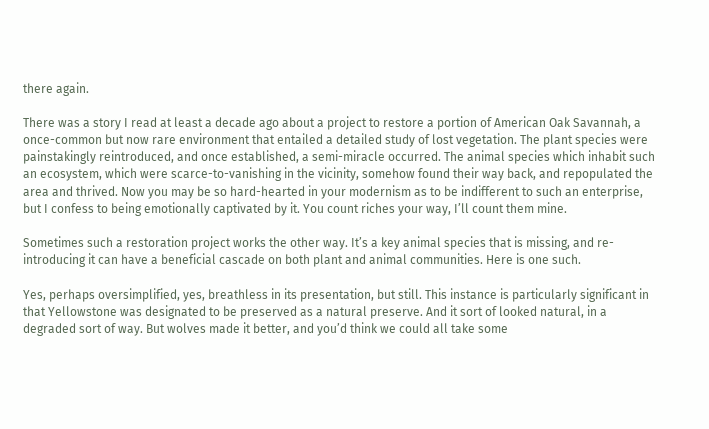there again.

There was a story I read at least a decade ago about a project to restore a portion of American Oak Savannah, a once-common but now rare environment that entailed a detailed study of lost vegetation. The plant species were painstakingly reintroduced, and once established, a semi-miracle occurred. The animal species which inhabit such an ecosystem, which were scarce-to-vanishing in the vicinity, somehow found their way back, and repopulated the area and thrived. Now you may be so hard-hearted in your modernism as to be indifferent to such an enterprise, but I confess to being emotionally captivated by it. You count riches your way, I’ll count them mine.

Sometimes such a restoration project works the other way. It’s a key animal species that is missing, and re-introducing it can have a beneficial cascade on both plant and animal communities. Here is one such.

Yes, perhaps oversimplified, yes, breathless in its presentation, but still. This instance is particularly significant in that Yellowstone was designated to be preserved as a natural preserve. And it sort of looked natural, in a degraded sort of way. But wolves made it better, and you’d think we could all take some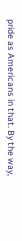pride as Americans in that. By the way,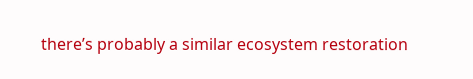there’s probably a similar ecosystem restoration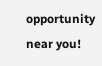opportunity near you!